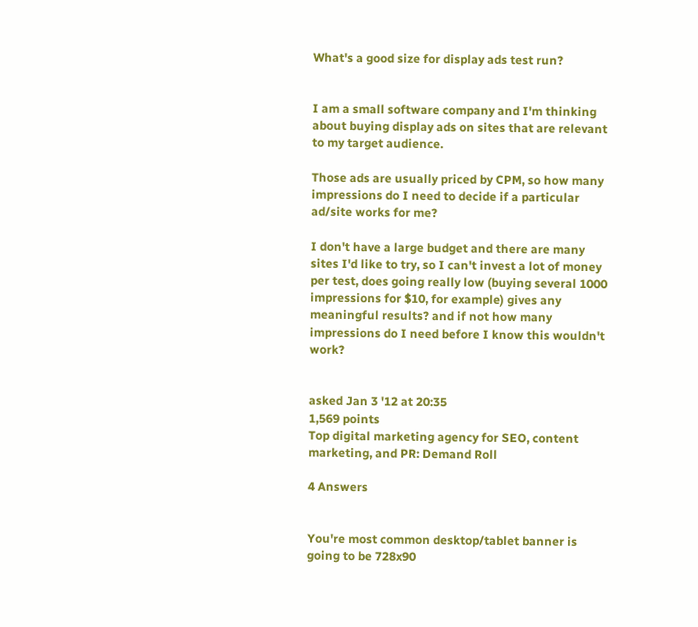What's a good size for display ads test run?


I am a small software company and I'm thinking about buying display ads on sites that are relevant to my target audience.

Those ads are usually priced by CPM, so how many impressions do I need to decide if a particular ad/site works for me?

I don't have a large budget and there are many sites I'd like to try, so I can't invest a lot of money per test, does going really low (buying several 1000 impressions for $10, for example) gives any meaningful results? and if not how many impressions do I need before I know this wouldn't work?


asked Jan 3 '12 at 20:35
1,569 points
Top digital marketing agency for SEO, content marketing, and PR: Demand Roll

4 Answers


You're most common desktop/tablet banner is going to be 728x90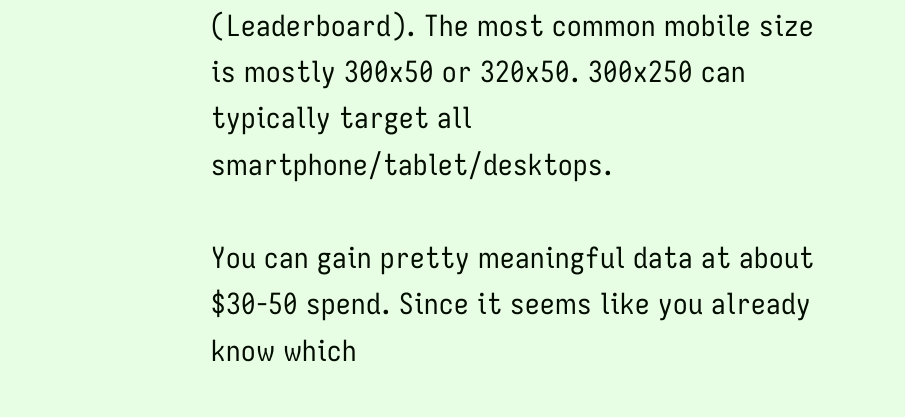(Leaderboard). The most common mobile size is mostly 300x50 or 320x50. 300x250 can typically target all smartphone/tablet/desktops.

You can gain pretty meaningful data at about $30-50 spend. Since it seems like you already know which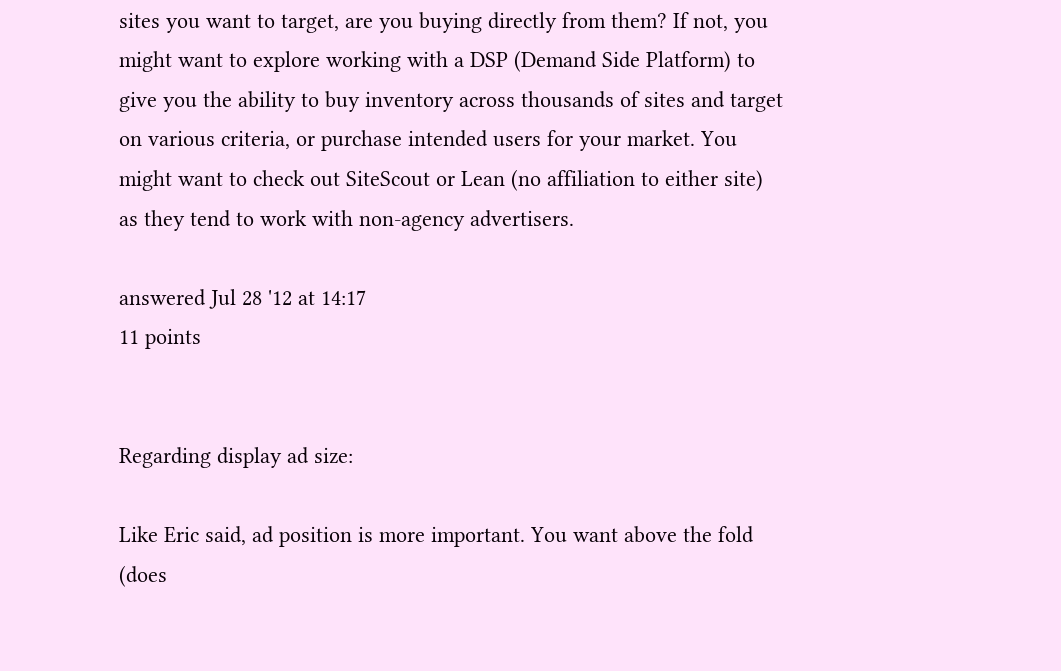sites you want to target, are you buying directly from them? If not, you might want to explore working with a DSP (Demand Side Platform) to give you the ability to buy inventory across thousands of sites and target on various criteria, or purchase intended users for your market. You might want to check out SiteScout or Lean (no affiliation to either site) as they tend to work with non-agency advertisers.

answered Jul 28 '12 at 14:17
11 points


Regarding display ad size:

Like Eric said, ad position is more important. You want above the fold (does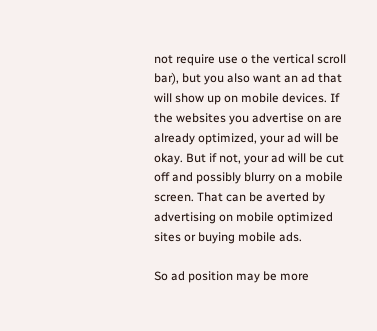not require use o the vertical scroll bar), but you also want an ad that will show up on mobile devices. If the websites you advertise on are already optimized, your ad will be okay. But if not, your ad will be cut off and possibly blurry on a mobile screen. That can be averted by advertising on mobile optimized sites or buying mobile ads.

So ad position may be more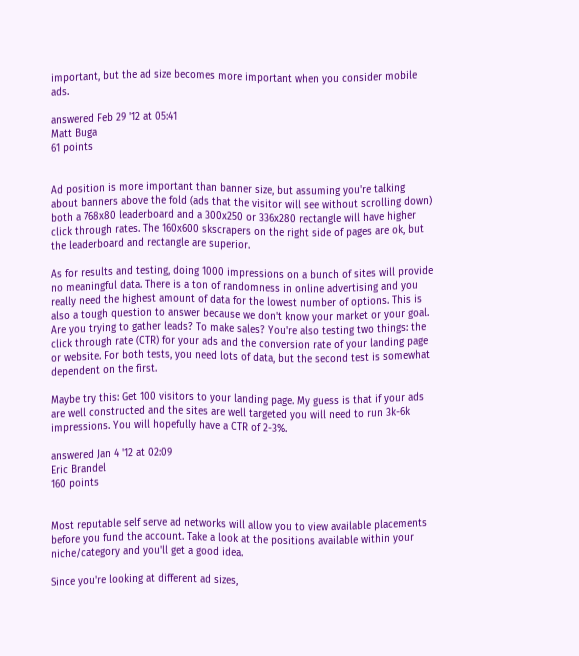important, but the ad size becomes more important when you consider mobile ads.

answered Feb 29 '12 at 05:41
Matt Buga
61 points


Ad position is more important than banner size, but assuming you're talking about banners above the fold (ads that the visitor will see without scrolling down) both a 768x80 leaderboard and a 300x250 or 336x280 rectangle will have higher click through rates. The 160x600 skscrapers on the right side of pages are ok, but the leaderboard and rectangle are superior.

As for results and testing, doing 1000 impressions on a bunch of sites will provide no meaningful data. There is a ton of randomness in online advertising and you really need the highest amount of data for the lowest number of options. This is also a tough question to answer because we don't know your market or your goal. Are you trying to gather leads? To make sales? You're also testing two things: the click through rate (CTR) for your ads and the conversion rate of your landing page or website. For both tests, you need lots of data, but the second test is somewhat dependent on the first.

Maybe try this: Get 100 visitors to your landing page. My guess is that if your ads are well constructed and the sites are well targeted you will need to run 3k-6k impressions. You will hopefully have a CTR of 2-3%.

answered Jan 4 '12 at 02:09
Eric Brandel
160 points


Most reputable self serve ad networks will allow you to view available placements before you fund the account. Take a look at the positions available within your niche/category and you'll get a good idea.

Since you're looking at different ad sizes,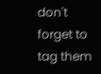don't forget to tag them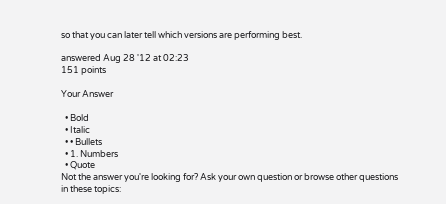so that you can later tell which versions are performing best.

answered Aug 28 '12 at 02:23
151 points

Your Answer

  • Bold
  • Italic
  • • Bullets
  • 1. Numbers
  • Quote
Not the answer you're looking for? Ask your own question or browse other questions in these topics: